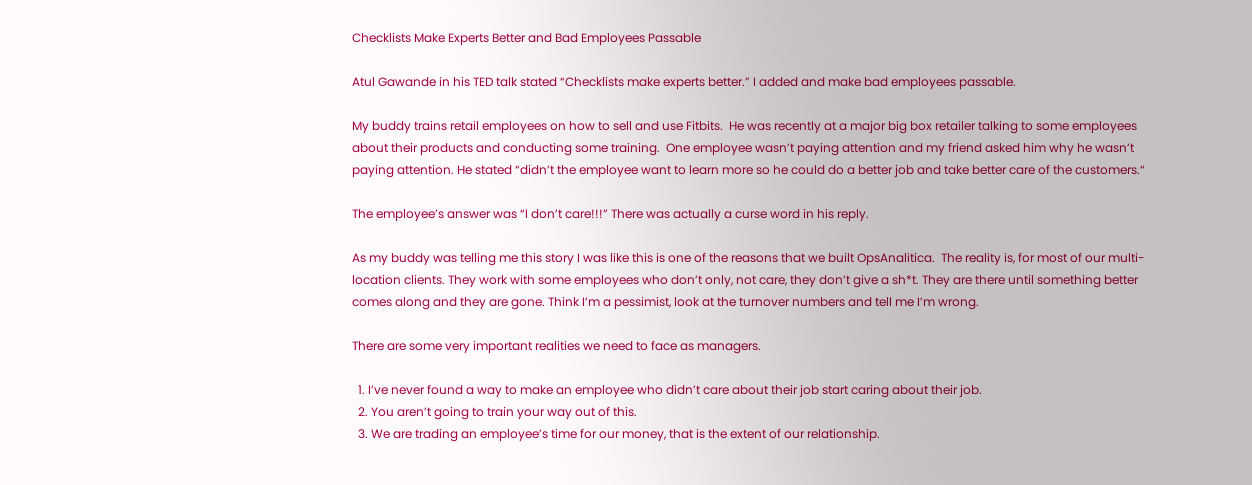Checklists Make Experts Better and Bad Employees Passable

Atul Gawande in his TED talk stated “Checklists make experts better.” I added and make bad employees passable.

My buddy trains retail employees on how to sell and use Fitbits.  He was recently at a major big box retailer talking to some employees about their products and conducting some training.  One employee wasn’t paying attention and my friend asked him why he wasn’t paying attention. He stated “didn’t the employee want to learn more so he could do a better job and take better care of the customers.“

The employee’s answer was “I don’t care!!!” There was actually a curse word in his reply.

As my buddy was telling me this story I was like this is one of the reasons that we built OpsAnalitica.  The reality is, for most of our multi-location clients. They work with some employees who don’t only, not care, they don’t give a sh*t. They are there until something better comes along and they are gone. Think I’m a pessimist, look at the turnover numbers and tell me I’m wrong.

There are some very important realities we need to face as managers.

  1. I’ve never found a way to make an employee who didn’t care about their job start caring about their job.
  2. You aren’t going to train your way out of this.
  3. We are trading an employee’s time for our money, that is the extent of our relationship.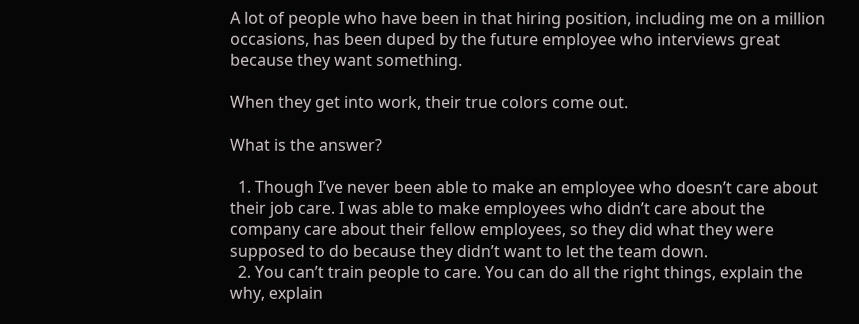A lot of people who have been in that hiring position, including me on a million occasions, has been duped by the future employee who interviews great because they want something.

When they get into work, their true colors come out.

What is the answer?

  1. Though I’ve never been able to make an employee who doesn’t care about their job care. I was able to make employees who didn’t care about the company care about their fellow employees, so they did what they were supposed to do because they didn’t want to let the team down.
  2. You can’t train people to care. You can do all the right things, explain the why, explain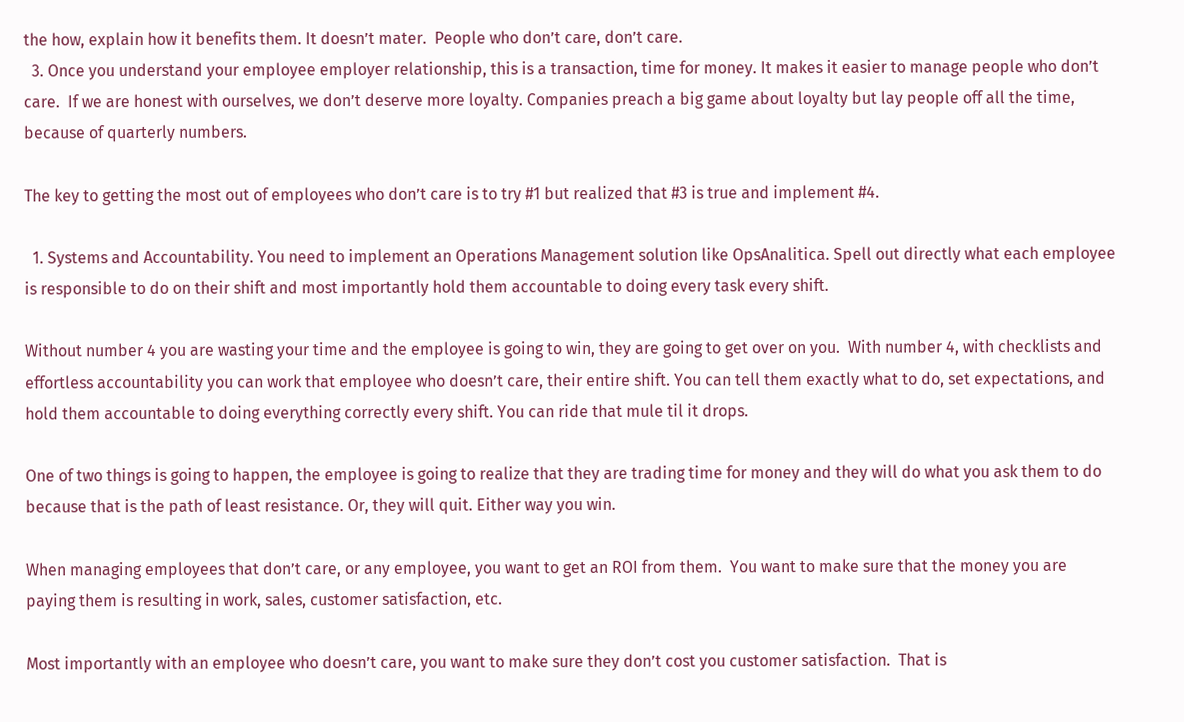the how, explain how it benefits them. It doesn’t mater.  People who don’t care, don’t care.
  3. Once you understand your employee employer relationship, this is a transaction, time for money. It makes it easier to manage people who don’t care.  If we are honest with ourselves, we don’t deserve more loyalty. Companies preach a big game about loyalty but lay people off all the time, because of quarterly numbers.

The key to getting the most out of employees who don’t care is to try #1 but realized that #3 is true and implement #4.

  1. Systems and Accountability. You need to implement an Operations Management solution like OpsAnalitica. Spell out directly what each employee is responsible to do on their shift and most importantly hold them accountable to doing every task every shift.

Without number 4 you are wasting your time and the employee is going to win, they are going to get over on you.  With number 4, with checklists and effortless accountability you can work that employee who doesn’t care, their entire shift. You can tell them exactly what to do, set expectations, and hold them accountable to doing everything correctly every shift. You can ride that mule til it drops.

One of two things is going to happen, the employee is going to realize that they are trading time for money and they will do what you ask them to do because that is the path of least resistance. Or, they will quit. Either way you win.

When managing employees that don’t care, or any employee, you want to get an ROI from them.  You want to make sure that the money you are paying them is resulting in work, sales, customer satisfaction, etc.

Most importantly with an employee who doesn’t care, you want to make sure they don’t cost you customer satisfaction.  That is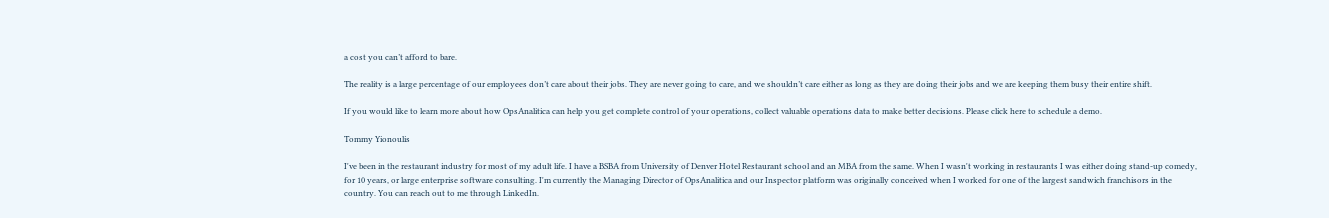a cost you can’t afford to bare.

The reality is a large percentage of our employees don’t care about their jobs. They are never going to care, and we shouldn’t care either as long as they are doing their jobs and we are keeping them busy their entire shift.

If you would like to learn more about how OpsAnalitica can help you get complete control of your operations, collect valuable operations data to make better decisions. Please click here to schedule a demo.

Tommy Yionoulis

I've been in the restaurant industry for most of my adult life. I have a BSBA from University of Denver Hotel Restaurant school and an MBA from the same. When I wasn't working in restaurants I was either doing stand-up comedy, for 10 years, or large enterprise software consulting. I'm currently the Managing Director of OpsAnalitica and our Inspector platform was originally conceived when I worked for one of the largest sandwich franchisors in the country. You can reach out to me through LinkedIn.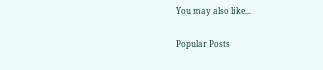You may also like...

Popular Posts